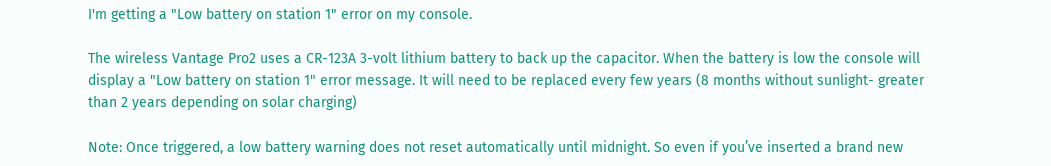I'm getting a "Low battery on station 1" error on my console.

The wireless Vantage Pro2 uses a CR-123A 3-volt lithium battery to back up the capacitor. When the battery is low the console will display a "Low battery on station 1" error message. It will need to be replaced every few years (8 months without sunlight- greater than 2 years depending on solar charging)

Note: Once triggered, a low battery warning does not reset automatically until midnight. So even if you’ve inserted a brand new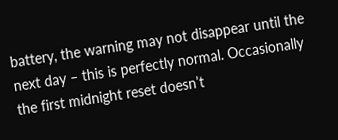battery, the warning may not disappear until the next day – this is perfectly normal. Occasionally the first midnight reset doesn’t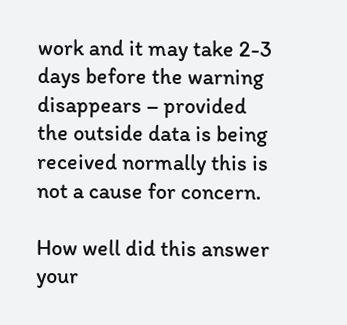work and it may take 2-3 days before the warning disappears – provided the outside data is being received normally this is not a cause for concern.

How well did this answer your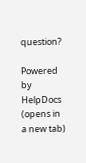question?

Powered by HelpDocs (opens in a new tab)